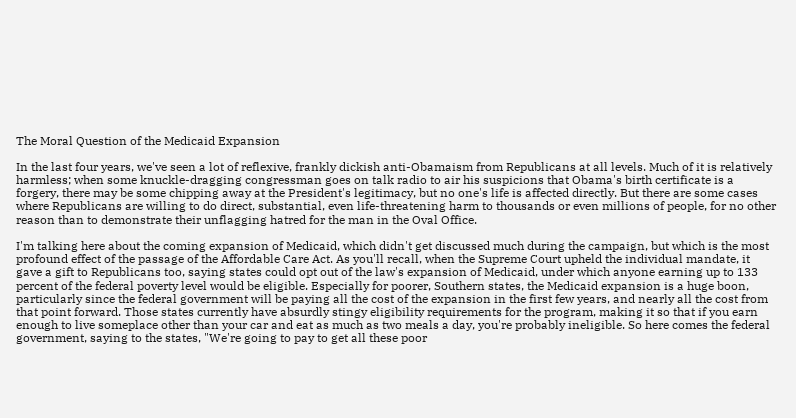The Moral Question of the Medicaid Expansion

In the last four years, we've seen a lot of reflexive, frankly dickish anti-Obamaism from Republicans at all levels. Much of it is relatively harmless; when some knuckle-dragging congressman goes on talk radio to air his suspicions that Obama's birth certificate is a forgery, there may be some chipping away at the President's legitimacy, but no one's life is affected directly. But there are some cases where Republicans are willing to do direct, substantial, even life-threatening harm to thousands or even millions of people, for no other reason than to demonstrate their unflagging hatred for the man in the Oval Office.

I'm talking here about the coming expansion of Medicaid, which didn't get discussed much during the campaign, but which is the most profound effect of the passage of the Affordable Care Act. As you'll recall, when the Supreme Court upheld the individual mandate, it gave a gift to Republicans too, saying states could opt out of the law's expansion of Medicaid, under which anyone earning up to 133 percent of the federal poverty level would be eligible. Especially for poorer, Southern states, the Medicaid expansion is a huge boon, particularly since the federal government will be paying all the cost of the expansion in the first few years, and nearly all the cost from that point forward. Those states currently have absurdly stingy eligibility requirements for the program, making it so that if you earn enough to live someplace other than your car and eat as much as two meals a day, you're probably ineligible. So here comes the federal government, saying to the states, "We're going to pay to get all these poor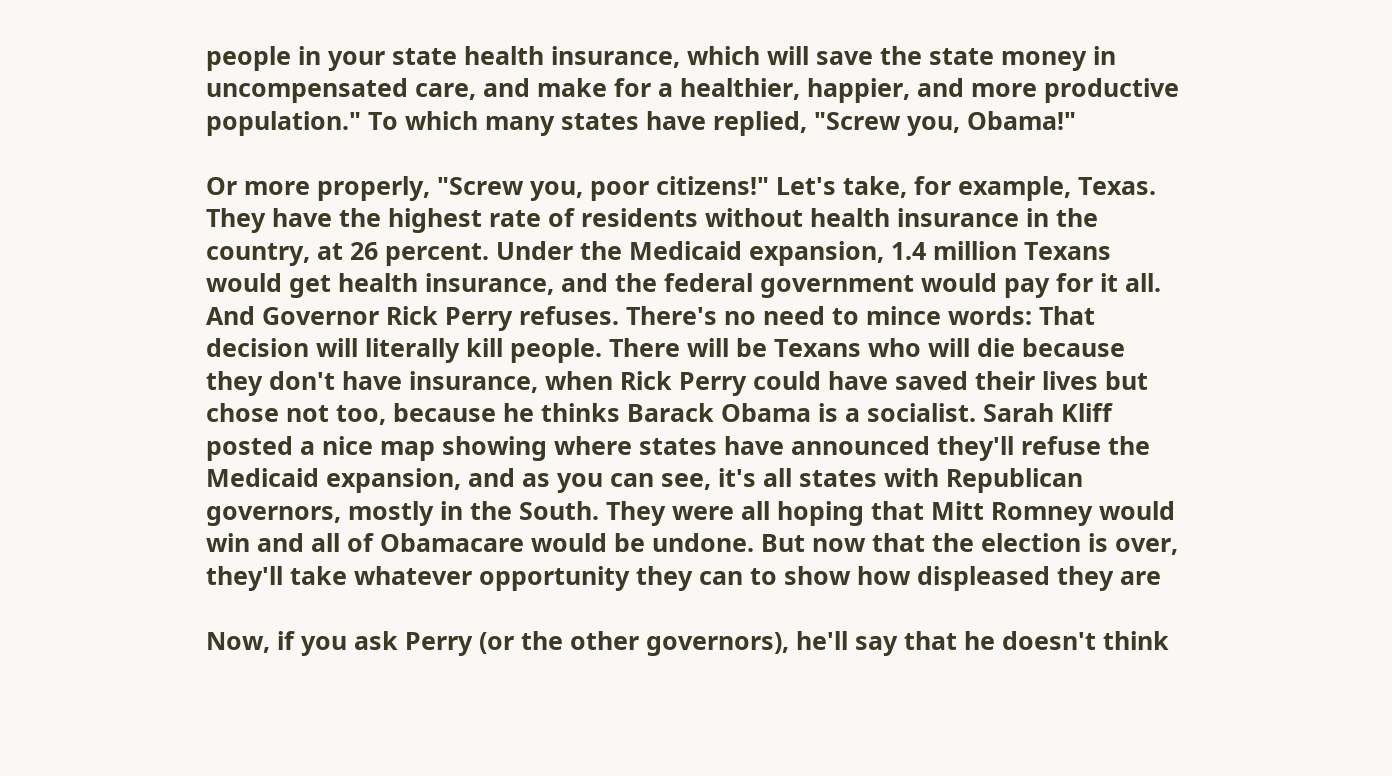people in your state health insurance, which will save the state money in uncompensated care, and make for a healthier, happier, and more productive population." To which many states have replied, "Screw you, Obama!"

Or more properly, "Screw you, poor citizens!" Let's take, for example, Texas. They have the highest rate of residents without health insurance in the country, at 26 percent. Under the Medicaid expansion, 1.4 million Texans would get health insurance, and the federal government would pay for it all. And Governor Rick Perry refuses. There's no need to mince words: That decision will literally kill people. There will be Texans who will die because they don't have insurance, when Rick Perry could have saved their lives but chose not too, because he thinks Barack Obama is a socialist. Sarah Kliff posted a nice map showing where states have announced they'll refuse the Medicaid expansion, and as you can see, it's all states with Republican governors, mostly in the South. They were all hoping that Mitt Romney would win and all of Obamacare would be undone. But now that the election is over, they'll take whatever opportunity they can to show how displeased they are

Now, if you ask Perry (or the other governors), he'll say that he doesn't think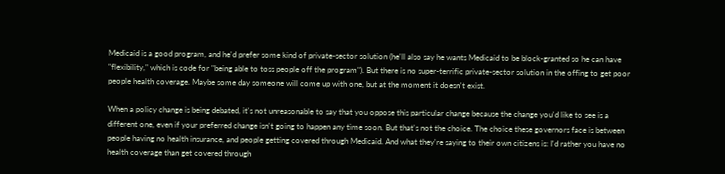Medicaid is a good program, and he'd prefer some kind of private-sector solution (he'll also say he wants Medicaid to be block-granted so he can have "flexibility," which is code for "being able to toss people off the program"). But there is no super-terrific private-sector solution in the offing to get poor people health coverage. Maybe some day someone will come up with one, but at the moment it doesn't exist.

When a policy change is being debated, it's not unreasonable to say that you oppose this particular change because the change you'd like to see is a different one, even if your preferred change isn't going to happen any time soon. But that's not the choice. The choice these governors face is between people having no health insurance, and people getting covered through Medicaid. And what they're saying to their own citizens is: I'd rather you have no health coverage than get covered through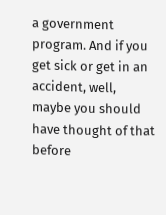a government program. And if you get sick or get in an accident, well, maybe you should have thought of that before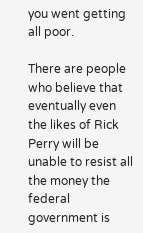you went getting all poor.

There are people who believe that eventually even the likes of Rick Perry will be unable to resist all the money the federal government is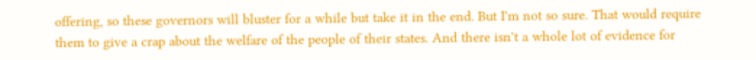offering, so these governors will bluster for a while but take it in the end. But I'm not so sure. That would require them to give a crap about the welfare of the people of their states. And there isn't a whole lot of evidence for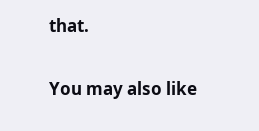that.

You may also like